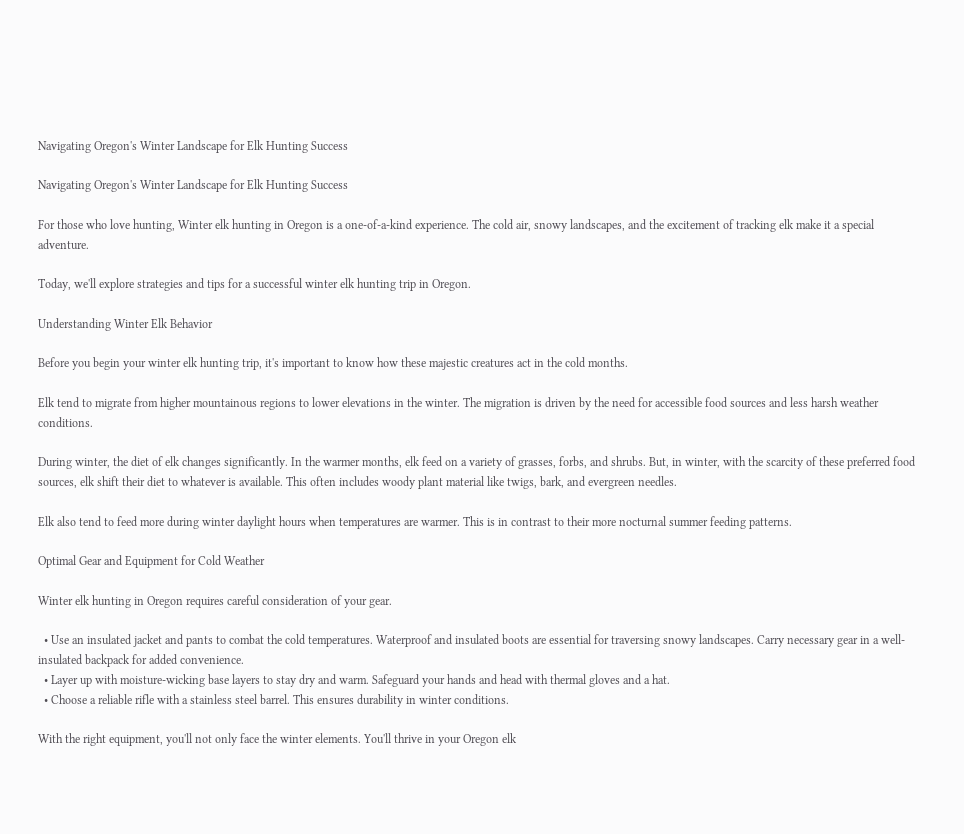Navigating Oregon's Winter Landscape for Elk Hunting Success

Navigating Oregon's Winter Landscape for Elk Hunting Success

For those who love hunting, Winter elk hunting in Oregon is a one-of-a-kind experience. The cold air, snowy landscapes, and the excitement of tracking elk make it a special adventure.

Today, we'll explore strategies and tips for a successful winter elk hunting trip in Oregon.

Understanding Winter Elk Behavior

Before you begin your winter elk hunting trip, it's important to know how these majestic creatures act in the cold months.

Elk tend to migrate from higher mountainous regions to lower elevations in the winter. The migration is driven by the need for accessible food sources and less harsh weather conditions.

During winter, the diet of elk changes significantly. In the warmer months, elk feed on a variety of grasses, forbs, and shrubs. But, in winter, with the scarcity of these preferred food sources, elk shift their diet to whatever is available. This often includes woody plant material like twigs, bark, and evergreen needles.

Elk also tend to feed more during winter daylight hours when temperatures are warmer. This is in contrast to their more nocturnal summer feeding patterns.

Optimal Gear and Equipment for Cold Weather

Winter elk hunting in Oregon requires careful consideration of your gear.

  • Use an insulated jacket and pants to combat the cold temperatures. Waterproof and insulated boots are essential for traversing snowy landscapes. Carry necessary gear in a well-insulated backpack for added convenience.
  • Layer up with moisture-wicking base layers to stay dry and warm. Safeguard your hands and head with thermal gloves and a hat.
  • Choose a reliable rifle with a stainless steel barrel. This ensures durability in winter conditions.

With the right equipment, you'll not only face the winter elements. You'll thrive in your Oregon elk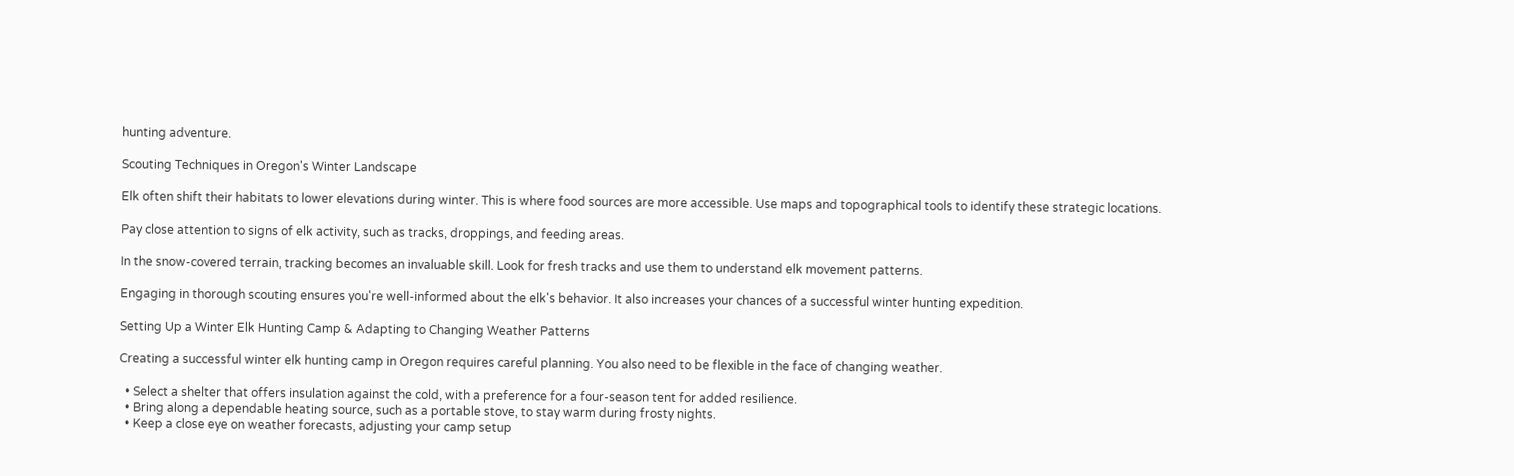hunting adventure.

Scouting Techniques in Oregon's Winter Landscape

Elk often shift their habitats to lower elevations during winter. This is where food sources are more accessible. Use maps and topographical tools to identify these strategic locations.

Pay close attention to signs of elk activity, such as tracks, droppings, and feeding areas.

In the snow-covered terrain, tracking becomes an invaluable skill. Look for fresh tracks and use them to understand elk movement patterns.

Engaging in thorough scouting ensures you're well-informed about the elk's behavior. It also increases your chances of a successful winter hunting expedition.

Setting Up a Winter Elk Hunting Camp & Adapting to Changing Weather Patterns

Creating a successful winter elk hunting camp in Oregon requires careful planning. You also need to be flexible in the face of changing weather.

  • Select a shelter that offers insulation against the cold, with a preference for a four-season tent for added resilience.
  • Bring along a dependable heating source, such as a portable stove, to stay warm during frosty nights.
  • Keep a close eye on weather forecasts, adjusting your camp setup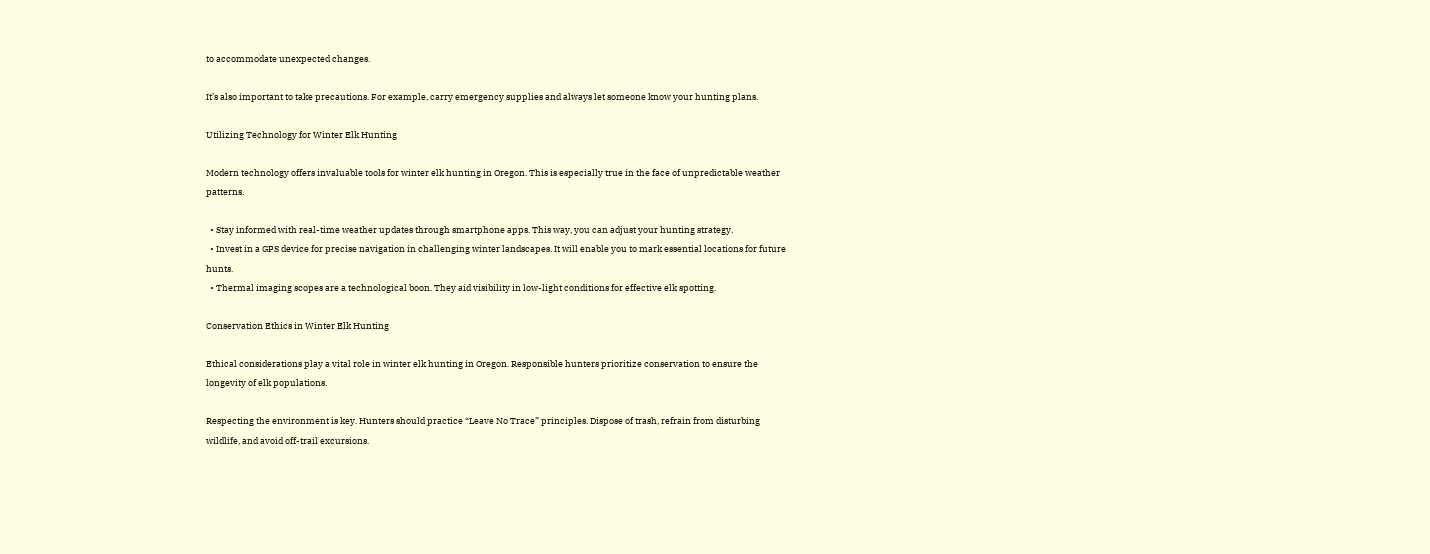to accommodate unexpected changes.

It’s also important to take precautions. For example, carry emergency supplies and always let someone know your hunting plans.

Utilizing Technology for Winter Elk Hunting

Modern technology offers invaluable tools for winter elk hunting in Oregon. This is especially true in the face of unpredictable weather patterns.

  • Stay informed with real-time weather updates through smartphone apps. This way, you can adjust your hunting strategy.
  • Invest in a GPS device for precise navigation in challenging winter landscapes. It will enable you to mark essential locations for future hunts.
  • Thermal imaging scopes are a technological boon. They aid visibility in low-light conditions for effective elk spotting.

Conservation Ethics in Winter Elk Hunting

Ethical considerations play a vital role in winter elk hunting in Oregon. Responsible hunters prioritize conservation to ensure the longevity of elk populations.

Respecting the environment is key. Hunters should practice “Leave No Trace” principles. Dispose of trash, refrain from disturbing wildlife, and avoid off-trail excursions.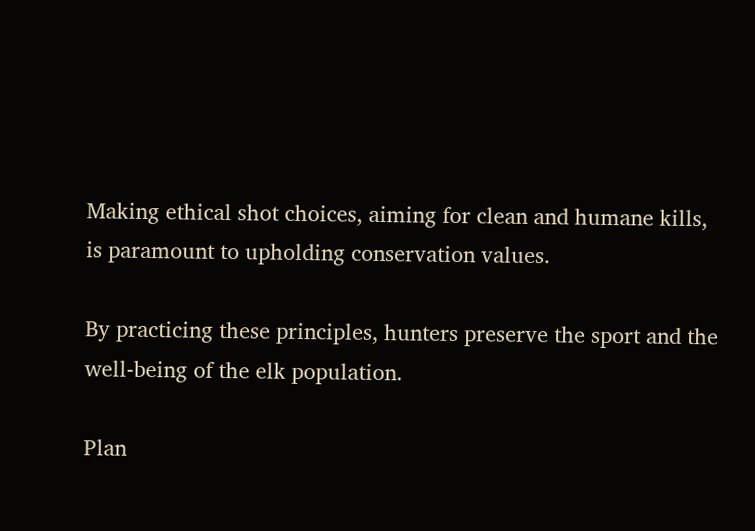Making ethical shot choices, aiming for clean and humane kills, is paramount to upholding conservation values.

By practicing these principles, hunters preserve the sport and the well-being of the elk population.

Plan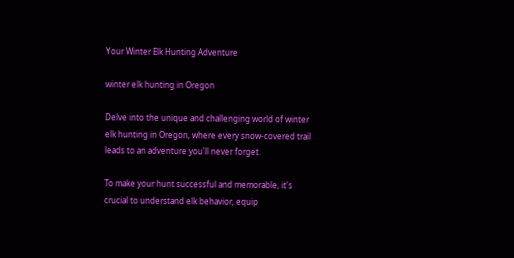Your Winter Elk Hunting Adventure

winter elk hunting in Oregon

Delve into the unique and challenging world of winter elk hunting in Oregon, where every snow-covered trail leads to an adventure you'll never forget.

To make your hunt successful and memorable, it's crucial to understand elk behavior, equip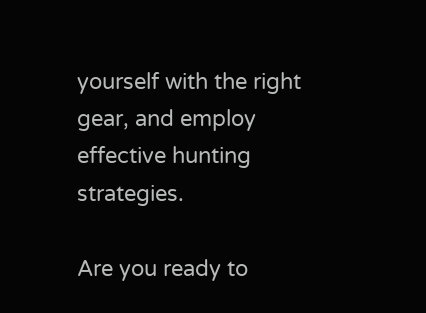yourself with the right gear, and employ effective hunting strategies.

Are you ready to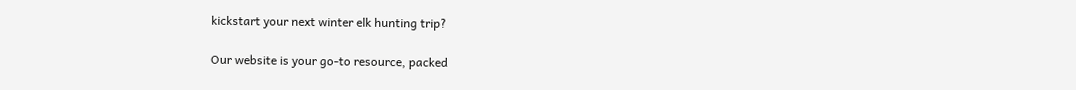kickstart your next winter elk hunting trip?

Our website is your go-to resource, packed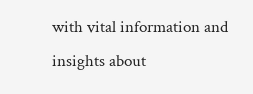with vital information and insights about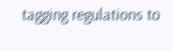tagging regulations to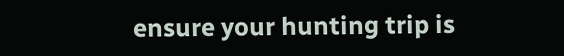ensure your hunting trip is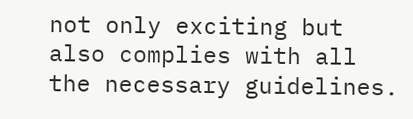not only exciting but also complies with all the necessary guidelines.